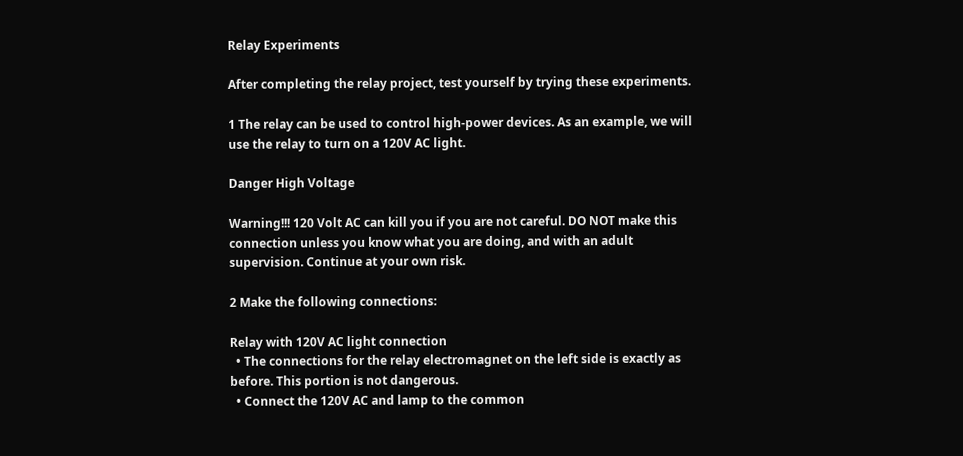Relay Experiments

After completing the relay project, test yourself by trying these experiments.

1 The relay can be used to control high-power devices. As an example, we will use the relay to turn on a 120V AC light.

Danger High Voltage

Warning!!! 120 Volt AC can kill you if you are not careful. DO NOT make this connection unless you know what you are doing, and with an adult supervision. Continue at your own risk.

2 Make the following connections:

Relay with 120V AC light connection
  • The connections for the relay electromagnet on the left side is exactly as before. This portion is not dangerous.
  • Connect the 120V AC and lamp to the common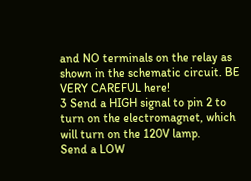and NO terminals on the relay as shown in the schematic circuit. BE VERY CAREFUL here!
3 Send a HIGH signal to pin 2 to turn on the electromagnet, which will turn on the 120V lamp.
Send a LOW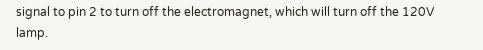signal to pin 2 to turn off the electromagnet, which will turn off the 120V lamp.